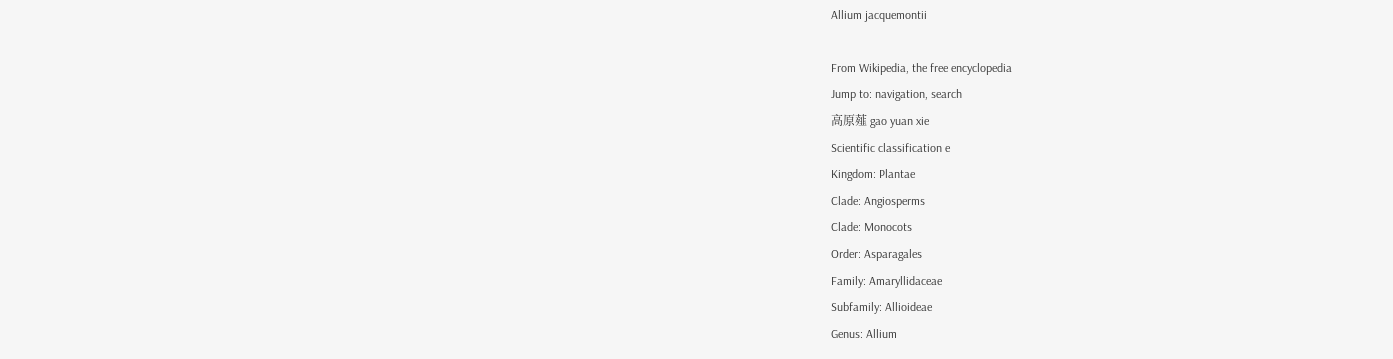Allium jacquemontii

From Wikipedia, the free encyclopedia
Jump to: navigation, search
高原薤 gao yuan xie
Scientific classification e
Kingdom: Plantae
Clade: Angiosperms
Clade: Monocots
Order: Asparagales
Family: Amaryllidaceae
Subfamily: Allioideae
Genus: Allium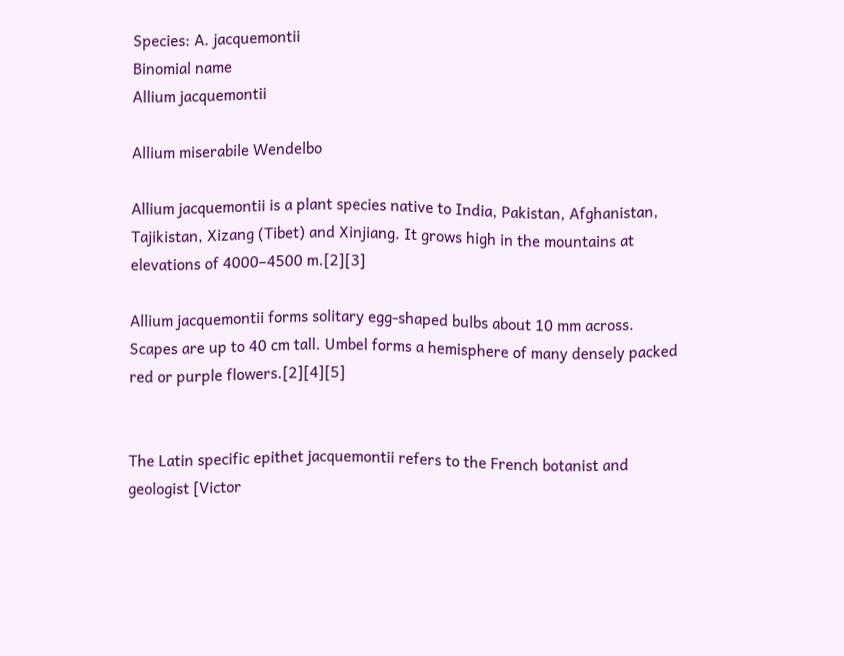Species: A. jacquemontii
Binomial name
Allium jacquemontii

Allium miserabile Wendelbo

Allium jacquemontii is a plant species native to India, Pakistan, Afghanistan, Tajikistan, Xizang (Tibet) and Xinjiang. It grows high in the mountains at elevations of 4000–4500 m.[2][3]

Allium jacquemontii forms solitary egg-shaped bulbs about 10 mm across. Scapes are up to 40 cm tall. Umbel forms a hemisphere of many densely packed red or purple flowers.[2][4][5]


The Latin specific epithet jacquemontii refers to the French botanist and geologist [Victor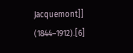Jacquemont]] (1844–1912).[6]